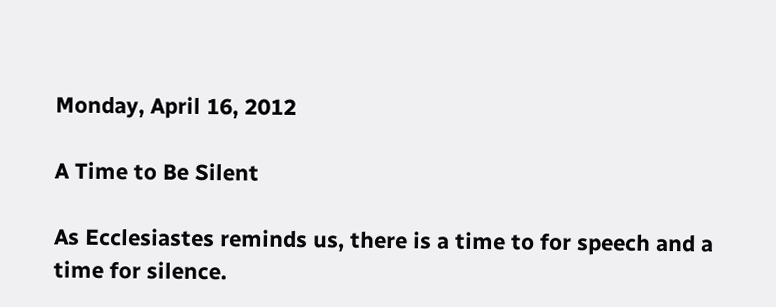Monday, April 16, 2012

A Time to Be Silent

As Ecclesiastes reminds us, there is a time to for speech and a time for silence.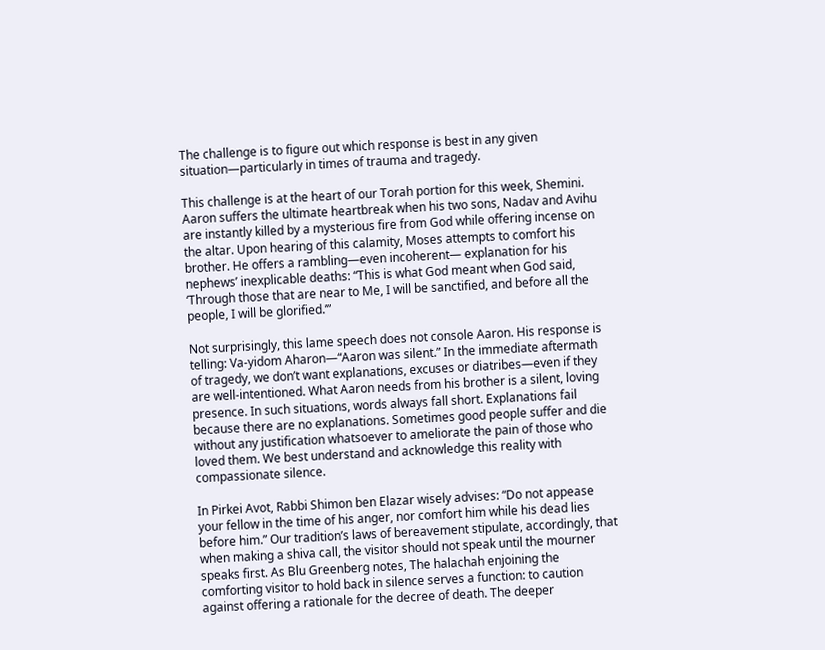The challenge is to figure out which response is best in any given situation—particularly in times of trauma and tragedy.

This challenge is at the heart of our Torah portion for this week, Shemini. Aaron suffers the ultimate heartbreak when his two sons, Nadav and Avihu are instantly killed by a mysterious fire from God while offering incense on the altar. Upon hearing of this calamity, Moses attempts to comfort his brother. He offers a rambling—even incoherent— explanation for his nephews’ inexplicable deaths: “This is what God meant when God said, ‘Through those that are near to Me, I will be sanctified, and before all the people, I will be glorified.’”

Not surprisingly, this lame speech does not console Aaron. His response is telling: Va-yidom Aharon—“Aaron was silent.” In the immediate aftermath of tragedy, we don’t want explanations, excuses or diatribes—even if they are well-intentioned. What Aaron needs from his brother is a silent, loving presence. In such situations, words always fall short. Explanations fail because there are no explanations. Sometimes good people suffer and die without any justification whatsoever to ameliorate the pain of those who loved them. We best understand and acknowledge this reality with compassionate silence.

In Pirkei Avot, Rabbi Shimon ben Elazar wisely advises: “Do not appease your fellow in the time of his anger, nor comfort him while his dead lies before him.” Our tradition’s laws of bereavement stipulate, accordingly, that when making a shiva call, the visitor should not speak until the mourner speaks first. As Blu Greenberg notes, The halachah enjoining the comforting visitor to hold back in silence serves a function: to caution against offering a rationale for the decree of death. The deeper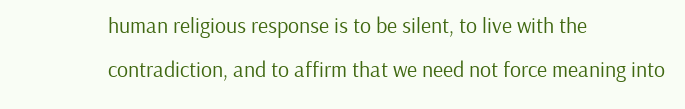human religious response is to be silent, to live with the contradiction, and to affirm that we need not force meaning into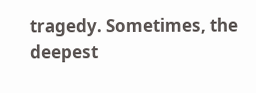tragedy. Sometimes, the deepest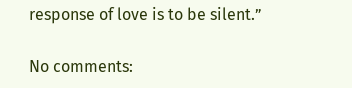response of love is to be silent.”

No comments: